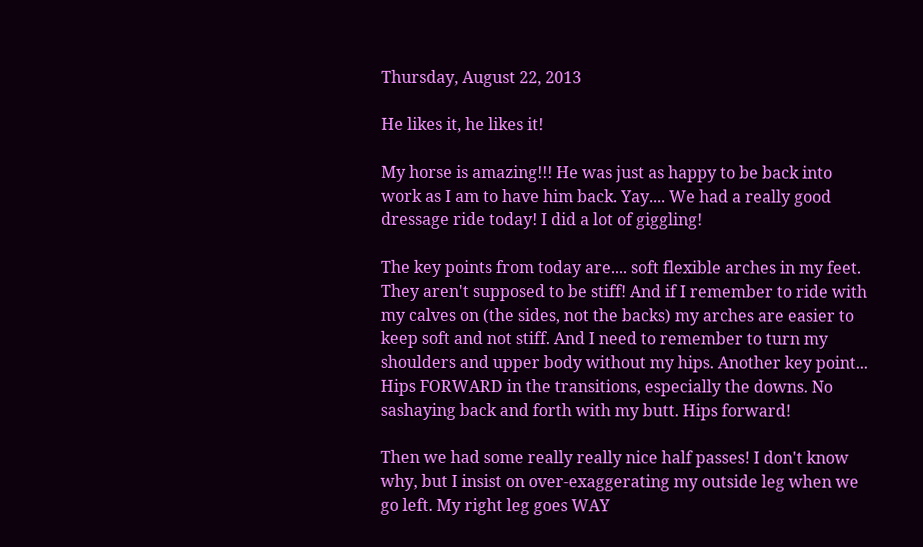Thursday, August 22, 2013

He likes it, he likes it!

My horse is amazing!!! He was just as happy to be back into work as I am to have him back. Yay.... We had a really good dressage ride today! I did a lot of giggling!

The key points from today are.... soft flexible arches in my feet. They aren't supposed to be stiff! And if I remember to ride with my calves on (the sides, not the backs) my arches are easier to keep soft and not stiff. And I need to remember to turn my shoulders and upper body without my hips. Another key point... Hips FORWARD in the transitions, especially the downs. No sashaying back and forth with my butt. Hips forward!

Then we had some really really nice half passes! I don't know why, but I insist on over-exaggerating my outside leg when we go left. My right leg goes WAY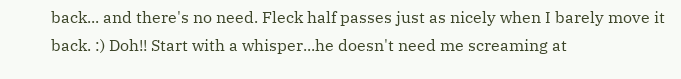back... and there's no need. Fleck half passes just as nicely when I barely move it back. :) Doh!! Start with a whisper...he doesn't need me screaming at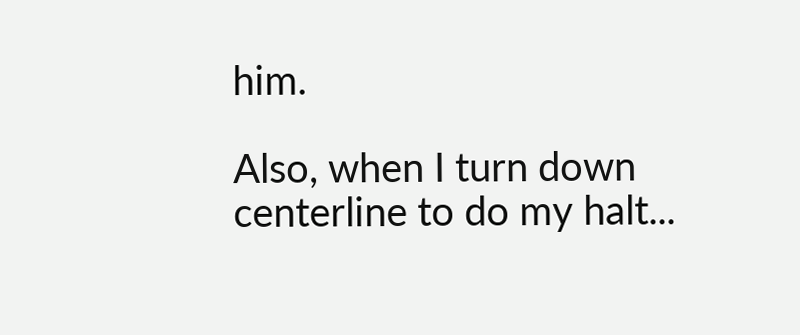him.

Also, when I turn down centerline to do my halt...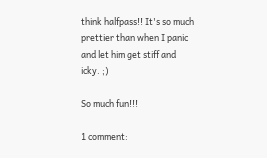think halfpass!! It's so much prettier than when I panic and let him get stiff and icky. ;)

So much fun!!!

1 comment: